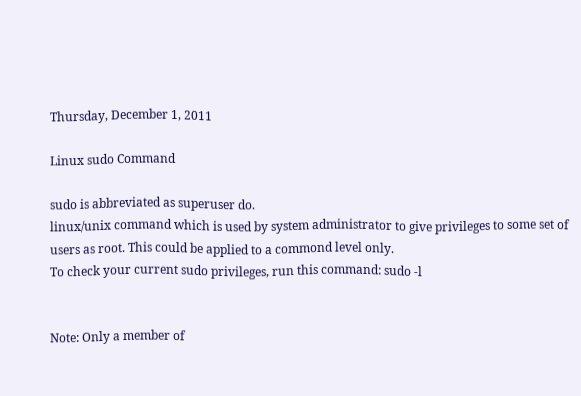Thursday, December 1, 2011

Linux sudo Command

sudo is abbreviated as superuser do.
linux/unix command which is used by system administrator to give privileges to some set of users as root. This could be applied to a commond level only.
To check your current sudo privileges, run this command: sudo -l


Note: Only a member of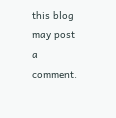this blog may post a comment.